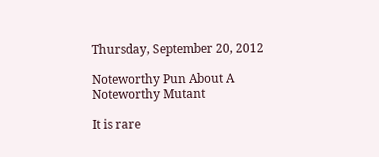Thursday, September 20, 2012

Noteworthy Pun About A Noteworthy Mutant

It is rare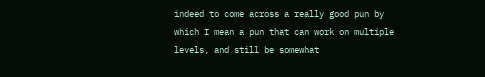indeed to come across a really good pun by which I mean a pun that can work on multiple levels, and still be somewhat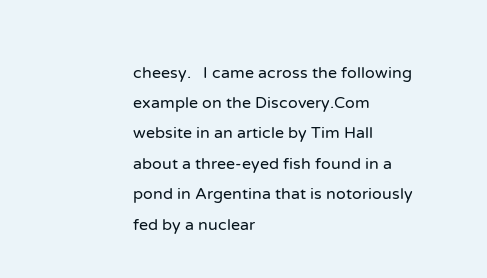cheesy.   I came across the following example on the Discovery.Com website in an article by Tim Hall about a three-eyed fish found in a pond in Argentina that is notoriously fed by a nuclear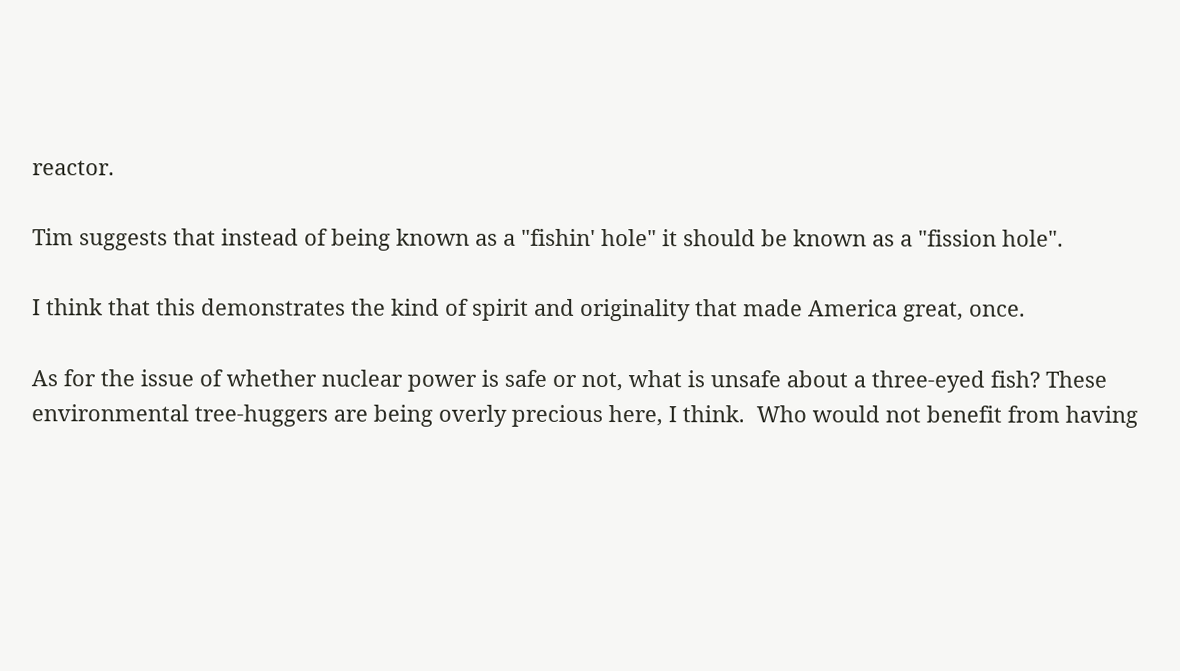reactor.

Tim suggests that instead of being known as a "fishin' hole" it should be known as a "fission hole".

I think that this demonstrates the kind of spirit and originality that made America great, once.

As for the issue of whether nuclear power is safe or not, what is unsafe about a three-eyed fish? These environmental tree-huggers are being overly precious here, I think.  Who would not benefit from having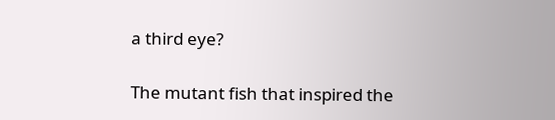a third eye?

The mutant fish that inspired the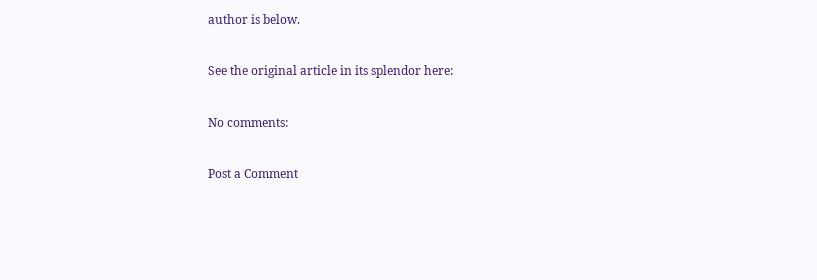author is below.

See the original article in its splendor here:

No comments:

Post a Comment